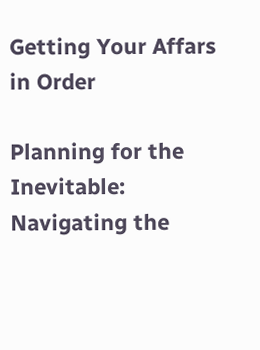Getting Your Affars in Order

Planning for the Inevitable: Navigating the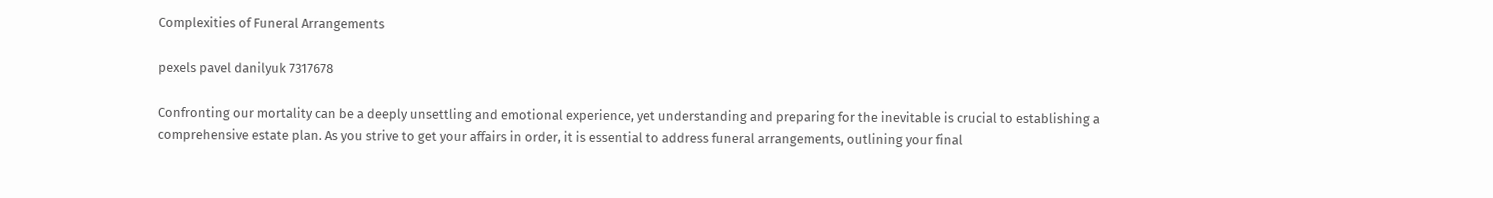Complexities of Funeral Arrangements

pexels pavel danilyuk 7317678

Confronting our mortality can be a deeply unsettling and emotional experience, yet understanding and preparing for the inevitable is crucial to establishing a comprehensive estate plan. As you strive to get your affairs in order, it is essential to address funeral arrangements, outlining your final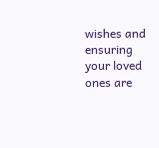wishes and ensuring your loved ones are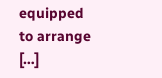equipped to arrange […]